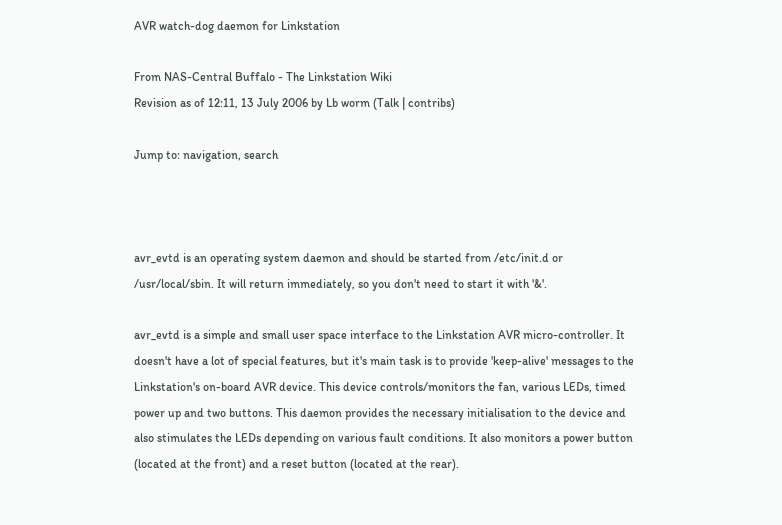AVR watch-dog daemon for Linkstation

From NAS-Central Buffalo - The Linkstation Wiki
Revision as of 12:11, 13 July 2006 by Lb worm (Talk | contribs)

Jump to: navigation, search



avr_evtd is an operating system daemon and should be started from /etc/init.d or /usr/local/sbin. It will return immediately, so you don't need to start it with '&'.

avr_evtd is a simple and small user space interface to the Linkstation AVR micro-controller. It doesn't have a lot of special features, but it's main task is to provide 'keep-alive' messages to the Linkstation's on-board AVR device. This device controls/monitors the fan, various LEDs, timed power up and two buttons. This daemon provides the necessary initialisation to the device and also stimulates the LEDs depending on various fault conditions. It also monitors a power button (located at the front) and a reset button (located at the rear).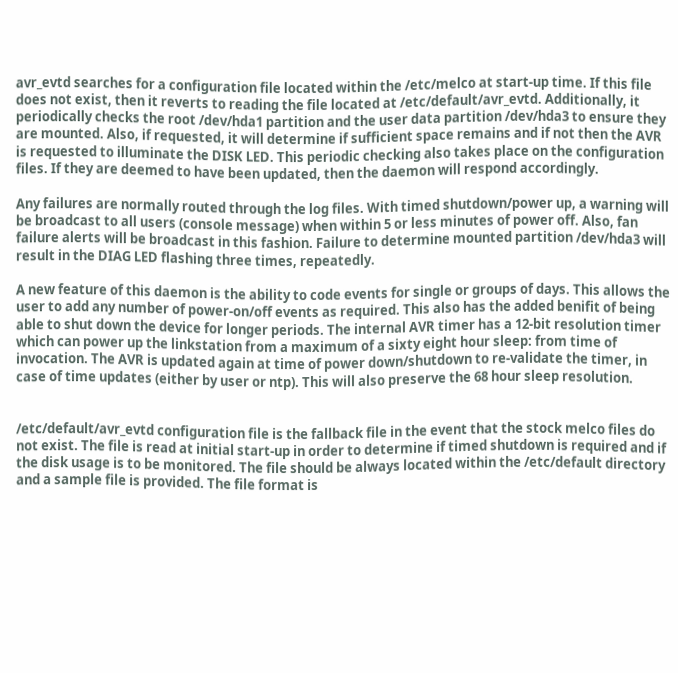avr_evtd searches for a configuration file located within the /etc/melco at start-up time. If this file does not exist, then it reverts to reading the file located at /etc/default/avr_evtd. Additionally, it periodically checks the root /dev/hda1 partition and the user data partition /dev/hda3 to ensure they are mounted. Also, if requested, it will determine if sufficient space remains and if not then the AVR is requested to illuminate the DISK LED. This periodic checking also takes place on the configuration files. If they are deemed to have been updated, then the daemon will respond accordingly.

Any failures are normally routed through the log files. With timed shutdown/power up, a warning will be broadcast to all users (console message) when within 5 or less minutes of power off. Also, fan failure alerts will be broadcast in this fashion. Failure to determine mounted partition /dev/hda3 will result in the DIAG LED flashing three times, repeatedly.

A new feature of this daemon is the ability to code events for single or groups of days. This allows the user to add any number of power-on/off events as required. This also has the added benifit of being able to shut down the device for longer periods. The internal AVR timer has a 12-bit resolution timer which can power up the linkstation from a maximum of a sixty eight hour sleep: from time of invocation. The AVR is updated again at time of power down/shutdown to re-validate the timer, in case of time updates (either by user or ntp). This will also preserve the 68 hour sleep resolution.


/etc/default/avr_evtd configuration file is the fallback file in the event that the stock melco files do not exist. The file is read at initial start-up in order to determine if timed shutdown is required and if the disk usage is to be monitored. The file should be always located within the /etc/default directory and a sample file is provided. The file format is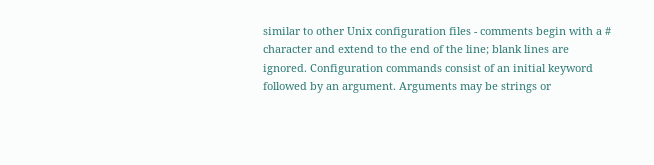similar to other Unix configuration files - comments begin with a # character and extend to the end of the line; blank lines are ignored. Configuration commands consist of an initial keyword followed by an argument. Arguments may be strings or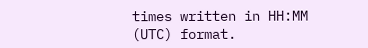times written in HH:MM (UTC) format.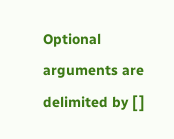Optional arguments are delimited by [ ]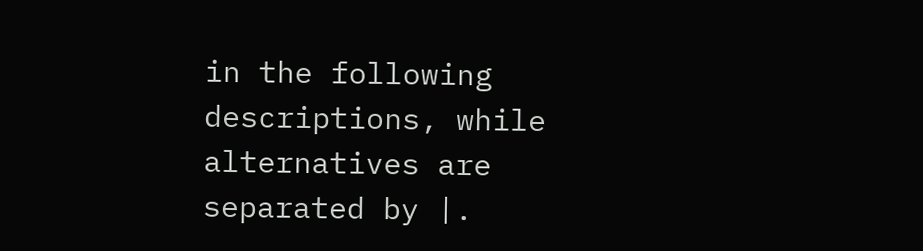in the following descriptions, while alternatives are separated by |.